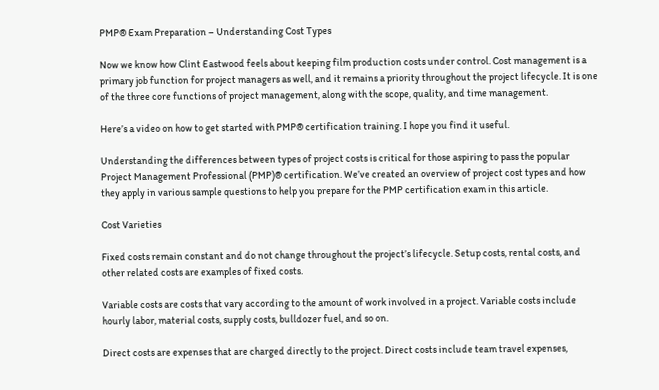PMP® Exam Preparation – Understanding Cost Types

Now we know how Clint Eastwood feels about keeping film production costs under control. Cost management is a primary job function for project managers as well, and it remains a priority throughout the project lifecycle. It is one of the three core functions of project management, along with the scope, quality, and time management.

Here’s a video on how to get started with PMP® certification training. I hope you find it useful.

Understanding the differences between types of project costs is critical for those aspiring to pass the popular Project Management Professional (PMP)® certification. We’ve created an overview of project cost types and how they apply in various sample questions to help you prepare for the PMP certification exam in this article.

Cost Varieties

Fixed costs remain constant and do not change throughout the project’s lifecycle. Setup costs, rental costs, and other related costs are examples of fixed costs.

Variable costs are costs that vary according to the amount of work involved in a project. Variable costs include hourly labor, material costs, supply costs, bulldozer fuel, and so on.

Direct costs are expenses that are charged directly to the project. Direct costs include team travel expenses,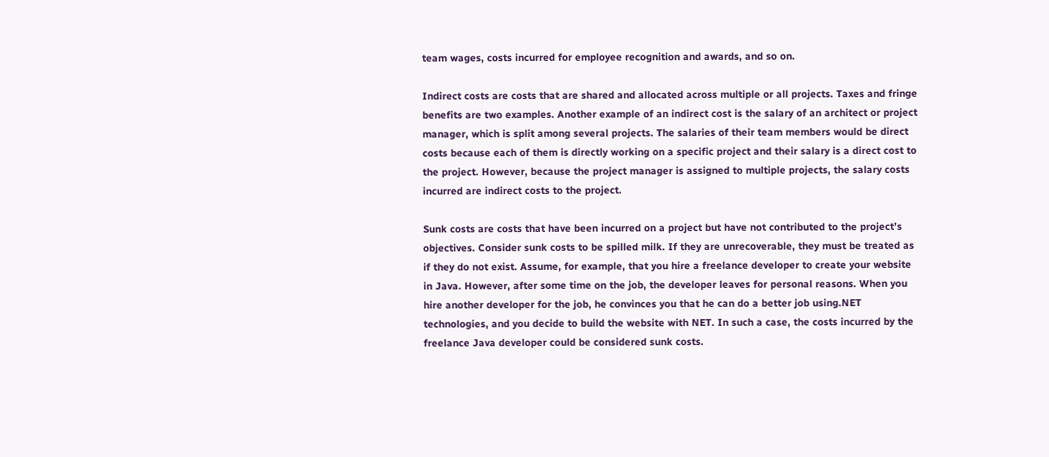team wages, costs incurred for employee recognition and awards, and so on.

Indirect costs are costs that are shared and allocated across multiple or all projects. Taxes and fringe benefits are two examples. Another example of an indirect cost is the salary of an architect or project manager, which is split among several projects. The salaries of their team members would be direct costs because each of them is directly working on a specific project and their salary is a direct cost to the project. However, because the project manager is assigned to multiple projects, the salary costs incurred are indirect costs to the project.

Sunk costs are costs that have been incurred on a project but have not contributed to the project’s objectives. Consider sunk costs to be spilled milk. If they are unrecoverable, they must be treated as if they do not exist. Assume, for example, that you hire a freelance developer to create your website in Java. However, after some time on the job, the developer leaves for personal reasons. When you hire another developer for the job, he convinces you that he can do a better job using.NET technologies, and you decide to build the website with NET. In such a case, the costs incurred by the freelance Java developer could be considered sunk costs.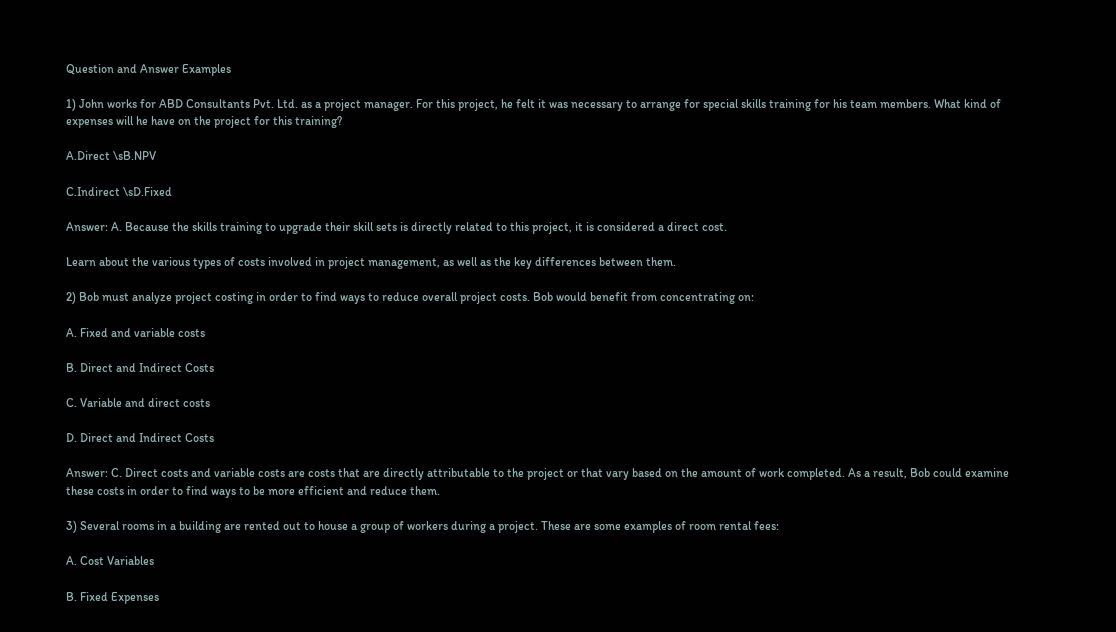Question and Answer Examples

1) John works for ABD Consultants Pvt. Ltd. as a project manager. For this project, he felt it was necessary to arrange for special skills training for his team members. What kind of expenses will he have on the project for this training?

A.Direct \sB.NPV

C.Indirect \sD.Fixed

Answer: A. Because the skills training to upgrade their skill sets is directly related to this project, it is considered a direct cost.

Learn about the various types of costs involved in project management, as well as the key differences between them.

2) Bob must analyze project costing in order to find ways to reduce overall project costs. Bob would benefit from concentrating on:

A. Fixed and variable costs

B. Direct and Indirect Costs

C. Variable and direct costs

D. Direct and Indirect Costs

Answer: C. Direct costs and variable costs are costs that are directly attributable to the project or that vary based on the amount of work completed. As a result, Bob could examine these costs in order to find ways to be more efficient and reduce them.

3) Several rooms in a building are rented out to house a group of workers during a project. These are some examples of room rental fees:

A. Cost Variables

B. Fixed Expenses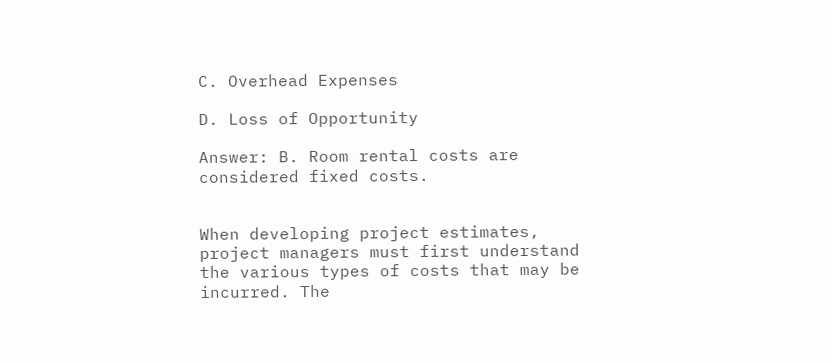C. Overhead Expenses

D. Loss of Opportunity

Answer: B. Room rental costs are considered fixed costs.


When developing project estimates, project managers must first understand the various types of costs that may be incurred. The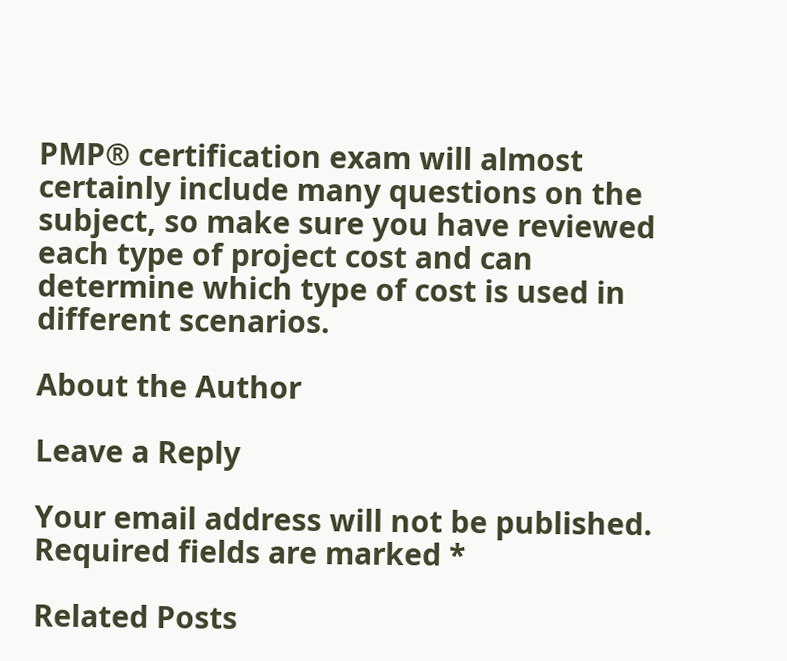PMP® certification exam will almost certainly include many questions on the subject, so make sure you have reviewed each type of project cost and can determine which type of cost is used in different scenarios.

About the Author

Leave a Reply

Your email address will not be published. Required fields are marked *

Related Posts